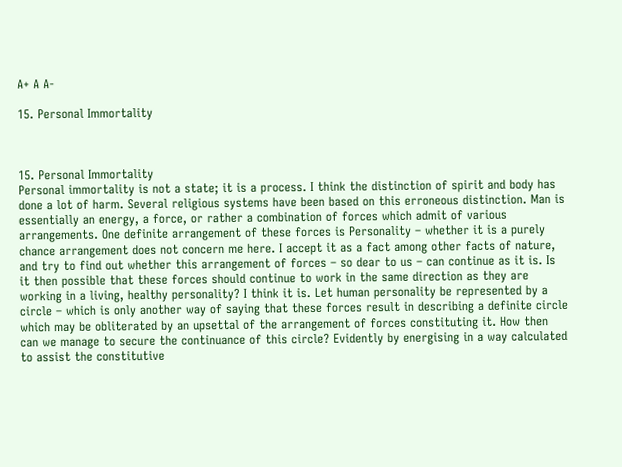A+ A A-

15. Personal Immortality



15. Personal Immortality
Personal immortality is not a state; it is a process. I think the distinction of spirit and body has done a lot of harm. Several religious systems have been based on this erroneous distinction. Man is essentially an energy, a force, or rather a combination of forces which admit of various arrangements. One definite arrangement of these forces is Personality – whether it is a purely chance arrangement does not concern me here. I accept it as a fact among other facts of nature, and try to find out whether this arrangement of forces – so dear to us – can continue as it is. Is it then possible that these forces should continue to work in the same direction as they are working in a living, healthy personality? I think it is. Let human personality be represented by a circle – which is only another way of saying that these forces result in describing a definite circle which may be obliterated by an upsettal of the arrangement of forces constituting it. How then can we manage to secure the continuance of this circle? Evidently by energising in a way calculated to assist the constitutive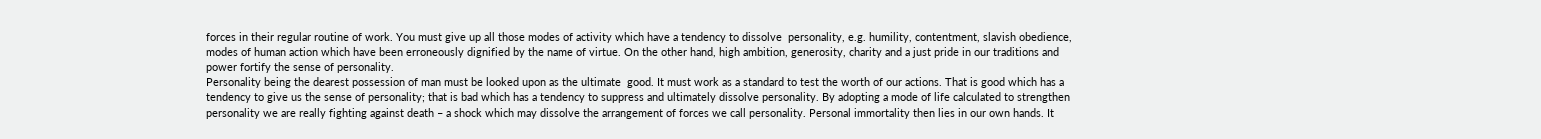forces in their regular routine of work. You must give up all those modes of activity which have a tendency to dissolve  personality, e.g. humility, contentment, slavish obedience, modes of human action which have been erroneously dignified by the name of virtue. On the other hand, high ambition, generosity, charity and a just pride in our traditions and power fortify the sense of personality.
Personality being the dearest possession of man must be looked upon as the ultimate  good. It must work as a standard to test the worth of our actions. That is good which has a tendency to give us the sense of personality; that is bad which has a tendency to suppress and ultimately dissolve personality. By adopting a mode of life calculated to strengthen personality we are really fighting against death – a shock which may dissolve the arrangement of forces we call personality. Personal immortality then lies in our own hands. It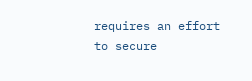requires an effort to secure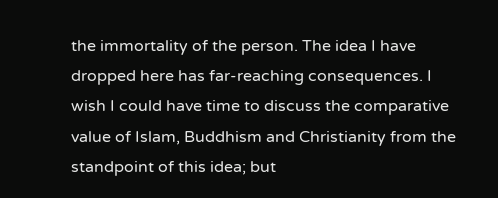the immortality of the person. The idea I have dropped here has far-reaching consequences. I wish I could have time to discuss the comparative value of Islam, Buddhism and Christianity from the standpoint of this idea; but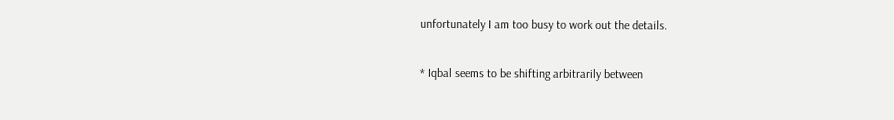unfortunately I am too busy to work out the details.

* Iqbal seems to be shifting arbitrarily between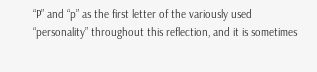“P” and “p” as the first letter of the variously used “personality” throughout this reflection, and it is sometimes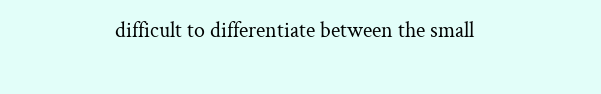difficult to differentiate between the small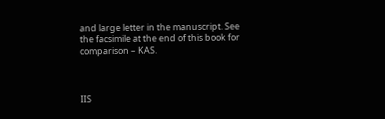and large letter in the manuscript. See the facsimile at the end of this book for comparison – KAS.



IIS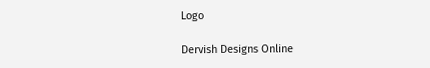Logo

Dervish Designs Online